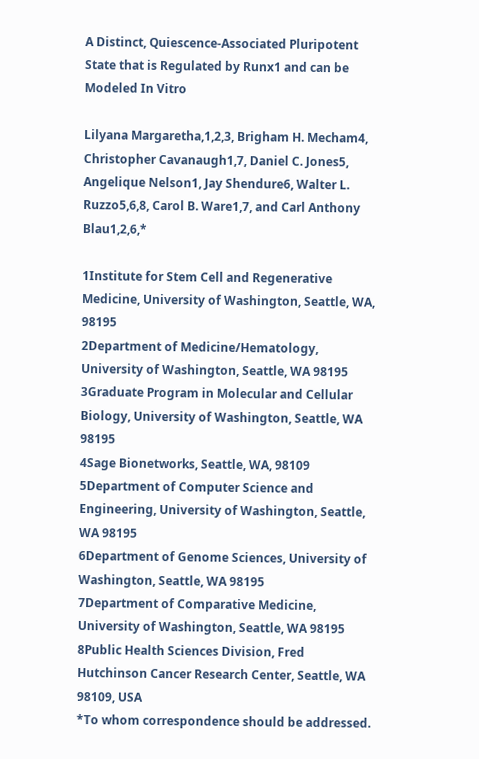A Distinct, Quiescence-Associated Pluripotent State that is Regulated by Runx1 and can be Modeled In Vitro

Lilyana Margaretha,1,2,3, Brigham H. Mecham4, Christopher Cavanaugh1,7, Daniel C. Jones5, Angelique Nelson1, Jay Shendure6, Walter L. Ruzzo5,6,8, Carol B. Ware1,7, and Carl Anthony Blau1,2,6,*

1Institute for Stem Cell and Regenerative Medicine, University of Washington, Seattle, WA, 98195
2Department of Medicine/Hematology, University of Washington, Seattle, WA 98195
3Graduate Program in Molecular and Cellular Biology, University of Washington, Seattle, WA 98195
4Sage Bionetworks, Seattle, WA, 98109
5Department of Computer Science and Engineering, University of Washington, Seattle, WA 98195
6Department of Genome Sciences, University of Washington, Seattle, WA 98195
7Department of Comparative Medicine, University of Washington, Seattle, WA 98195
8Public Health Sciences Division, Fred Hutchinson Cancer Research Center, Seattle, WA 98109, USA
*To whom correspondence should be addressed.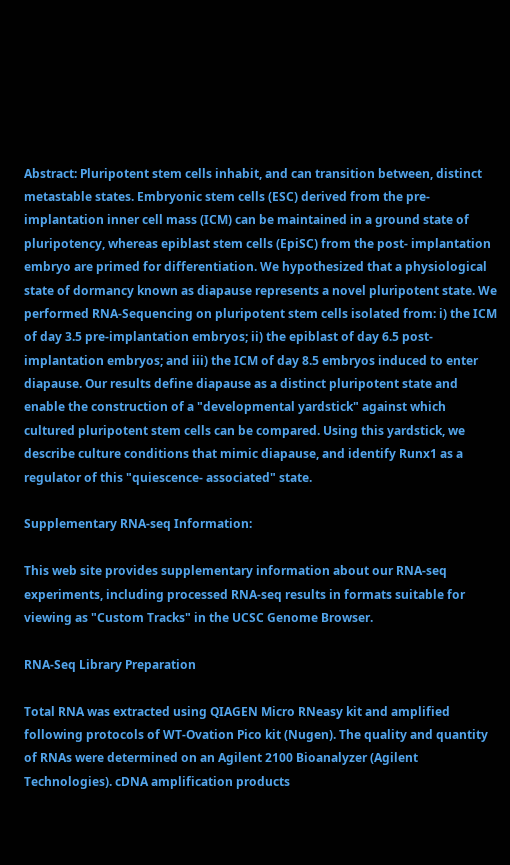Abstract: Pluripotent stem cells inhabit, and can transition between, distinct metastable states. Embryonic stem cells (ESC) derived from the pre-implantation inner cell mass (ICM) can be maintained in a ground state of pluripotency, whereas epiblast stem cells (EpiSC) from the post- implantation embryo are primed for differentiation. We hypothesized that a physiological state of dormancy known as diapause represents a novel pluripotent state. We performed RNA-Sequencing on pluripotent stem cells isolated from: i) the ICM of day 3.5 pre-implantation embryos; ii) the epiblast of day 6.5 post-implantation embryos; and iii) the ICM of day 8.5 embryos induced to enter diapause. Our results define diapause as a distinct pluripotent state and enable the construction of a "developmental yardstick" against which cultured pluripotent stem cells can be compared. Using this yardstick, we describe culture conditions that mimic diapause, and identify Runx1 as a regulator of this "quiescence- associated" state.

Supplementary RNA-seq Information:

This web site provides supplementary information about our RNA-seq experiments, including processed RNA-seq results in formats suitable for viewing as "Custom Tracks" in the UCSC Genome Browser.

RNA-Seq Library Preparation

Total RNA was extracted using QIAGEN Micro RNeasy kit and amplified following protocols of WT-Ovation Pico kit (Nugen). The quality and quantity of RNAs were determined on an Agilent 2100 Bioanalyzer (Agilent Technologies). cDNA amplification products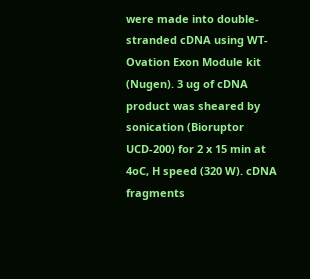were made into double-stranded cDNA using WT-Ovation Exon Module kit (Nugen). 3 ug of cDNA product was sheared by sonication (Bioruptor UCD-200) for 2 x 15 min at 4oC, H speed (320 W). cDNA fragments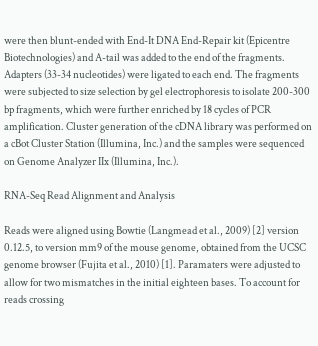were then blunt-ended with End-It DNA End-Repair kit (Epicentre Biotechnologies) and A-tail was added to the end of the fragments. Adapters (33-34 nucleotides) were ligated to each end. The fragments were subjected to size selection by gel electrophoresis to isolate 200-300 bp fragments, which were further enriched by 18 cycles of PCR amplification. Cluster generation of the cDNA library was performed on a cBot Cluster Station (Illumina, Inc.) and the samples were sequenced on Genome Analyzer IIx (Illumina, Inc.).

RNA-Seq Read Alignment and Analysis

Reads were aligned using Bowtie (Langmead et al., 2009) [2] version 0.12.5, to version mm9 of the mouse genome, obtained from the UCSC genome browser (Fujita et al., 2010) [1]. Paramaters were adjusted to allow for two mismatches in the initial eighteen bases. To account for reads crossing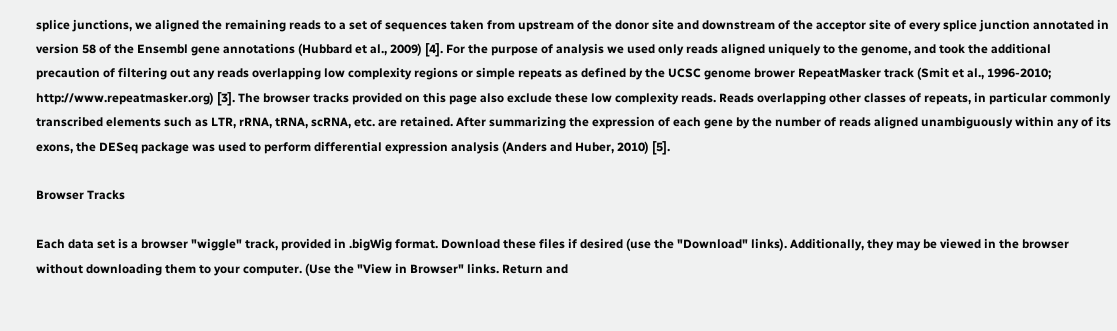splice junctions, we aligned the remaining reads to a set of sequences taken from upstream of the donor site and downstream of the acceptor site of every splice junction annotated in version 58 of the Ensembl gene annotations (Hubbard et al., 2009) [4]. For the purpose of analysis we used only reads aligned uniquely to the genome, and took the additional precaution of filtering out any reads overlapping low complexity regions or simple repeats as defined by the UCSC genome brower RepeatMasker track (Smit et al., 1996-2010; http://www.repeatmasker.org) [3]. The browser tracks provided on this page also exclude these low complexity reads. Reads overlapping other classes of repeats, in particular commonly transcribed elements such as LTR, rRNA, tRNA, scRNA, etc. are retained. After summarizing the expression of each gene by the number of reads aligned unambiguously within any of its exons, the DESeq package was used to perform differential expression analysis (Anders and Huber, 2010) [5].

Browser Tracks

Each data set is a browser "wiggle" track, provided in .bigWig format. Download these files if desired (use the "Download" links). Additionally, they may be viewed in the browser without downloading them to your computer. (Use the "View in Browser" links. Return and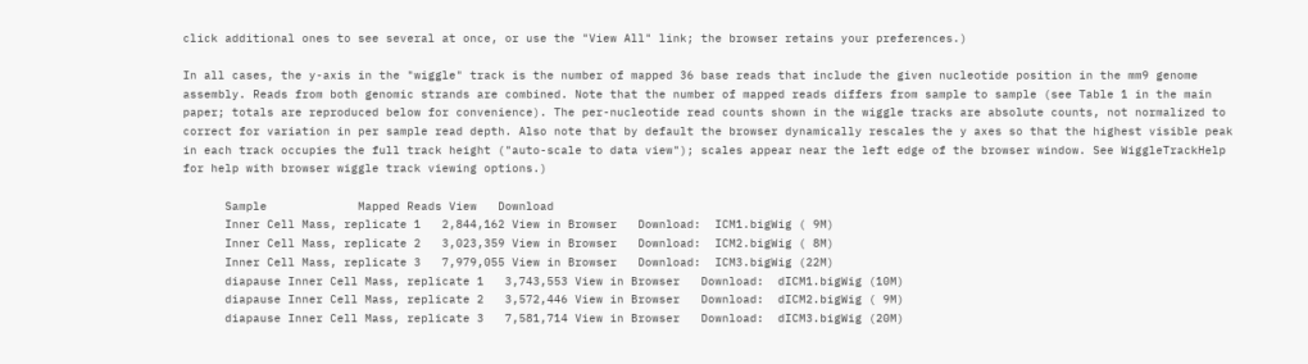click additional ones to see several at once, or use the "View All" link; the browser retains your preferences.)

In all cases, the y-axis in the "wiggle" track is the number of mapped 36 base reads that include the given nucleotide position in the mm9 genome assembly. Reads from both genomic strands are combined. Note that the number of mapped reads differs from sample to sample (see Table 1 in the main paper; totals are reproduced below for convenience). The per-nucleotide read counts shown in the wiggle tracks are absolute counts, not normalized to correct for variation in per sample read depth. Also note that by default the browser dynamically rescales the y axes so that the highest visible peak in each track occupies the full track height ("auto-scale to data view"); scales appear near the left edge of the browser window. See WiggleTrackHelp for help with browser wiggle track viewing options.)

      Sample             Mapped Reads View   Download
      Inner Cell Mass, replicate 1   2,844,162 View in Browser   Download:  ICM1.bigWig ( 9M)
      Inner Cell Mass, replicate 2   3,023,359 View in Browser   Download:  ICM2.bigWig ( 8M)
      Inner Cell Mass, replicate 3   7,979,055 View in Browser   Download:  ICM3.bigWig (22M)
      diapause Inner Cell Mass, replicate 1   3,743,553 View in Browser   Download:  dICM1.bigWig (10M)
      diapause Inner Cell Mass, replicate 2   3,572,446 View in Browser   Download:  dICM2.bigWig ( 9M)
      diapause Inner Cell Mass, replicate 3   7,581,714 View in Browser   Download:  dICM3.bigWig (20M)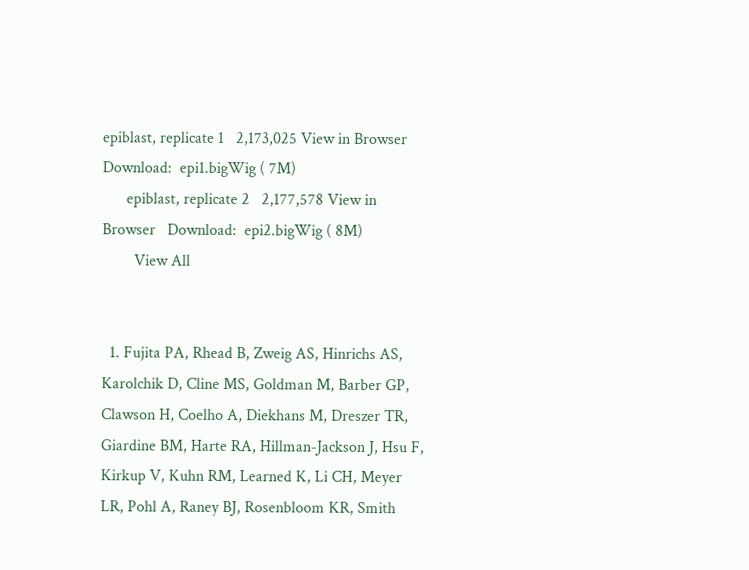epiblast, replicate 1   2,173,025 View in Browser   Download:  epi1.bigWig ( 7M)
      epiblast, replicate 2   2,177,578 View in Browser   Download:  epi2.bigWig ( 8M)
        View All


  1. Fujita PA, Rhead B, Zweig AS, Hinrichs AS, Karolchik D, Cline MS, Goldman M, Barber GP, Clawson H, Coelho A, Diekhans M, Dreszer TR, Giardine BM, Harte RA, Hillman-Jackson J, Hsu F, Kirkup V, Kuhn RM, Learned K, Li CH, Meyer LR, Pohl A, Raney BJ, Rosenbloom KR, Smith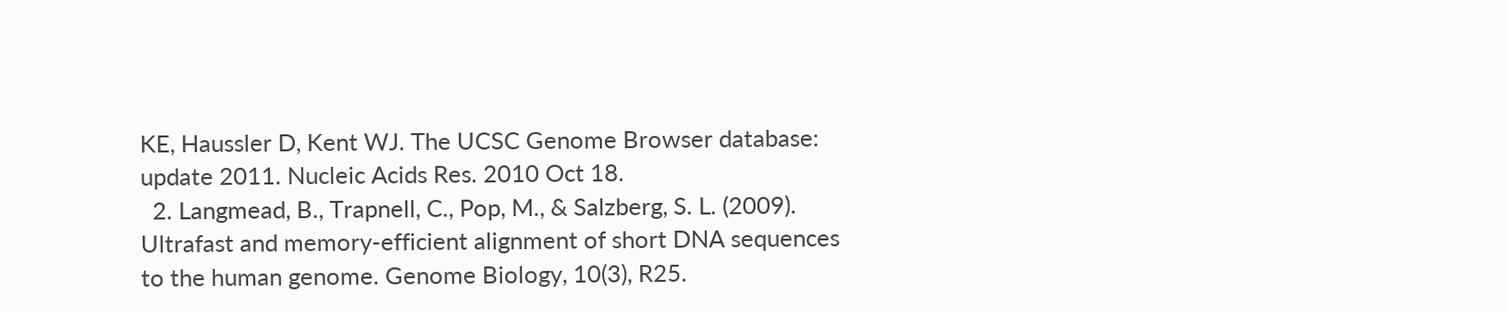KE, Haussler D, Kent WJ. The UCSC Genome Browser database: update 2011. Nucleic Acids Res. 2010 Oct 18.
  2. Langmead, B., Trapnell, C., Pop, M., & Salzberg, S. L. (2009). Ultrafast and memory-efficient alignment of short DNA sequences to the human genome. Genome Biology, 10(3), R25.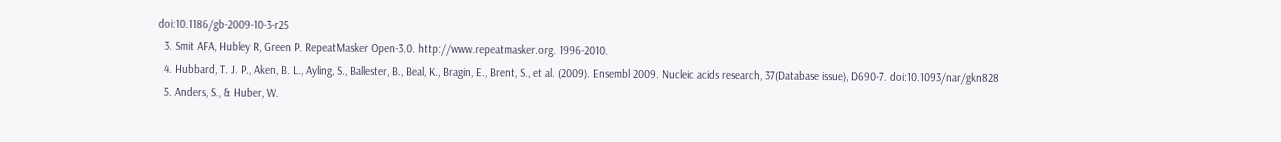doi:10.1186/gb-2009-10-3-r25
  3. Smit AFA, Hubley R, Green P. RepeatMasker Open-3.0. http://www.repeatmasker.org. 1996-2010.
  4. Hubbard, T. J. P., Aken, B. L., Ayling, S., Ballester, B., Beal, K., Bragin, E., Brent, S., et al. (2009). Ensembl 2009. Nucleic acids research, 37(Database issue), D690-7. doi:10.1093/nar/gkn828
  5. Anders, S., & Huber, W.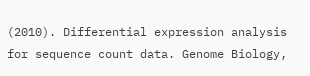(2010). Differential expression analysis for sequence count data. Genome Biology,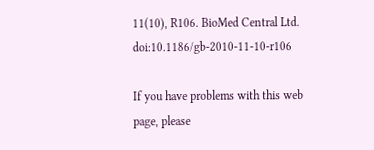11(10), R106. BioMed Central Ltd. doi:10.1186/gb-2010-11-10-r106

If you have problems with this web page, please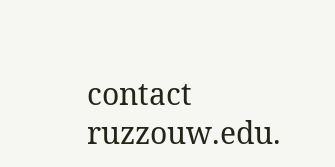contact ruzzouw.edu.